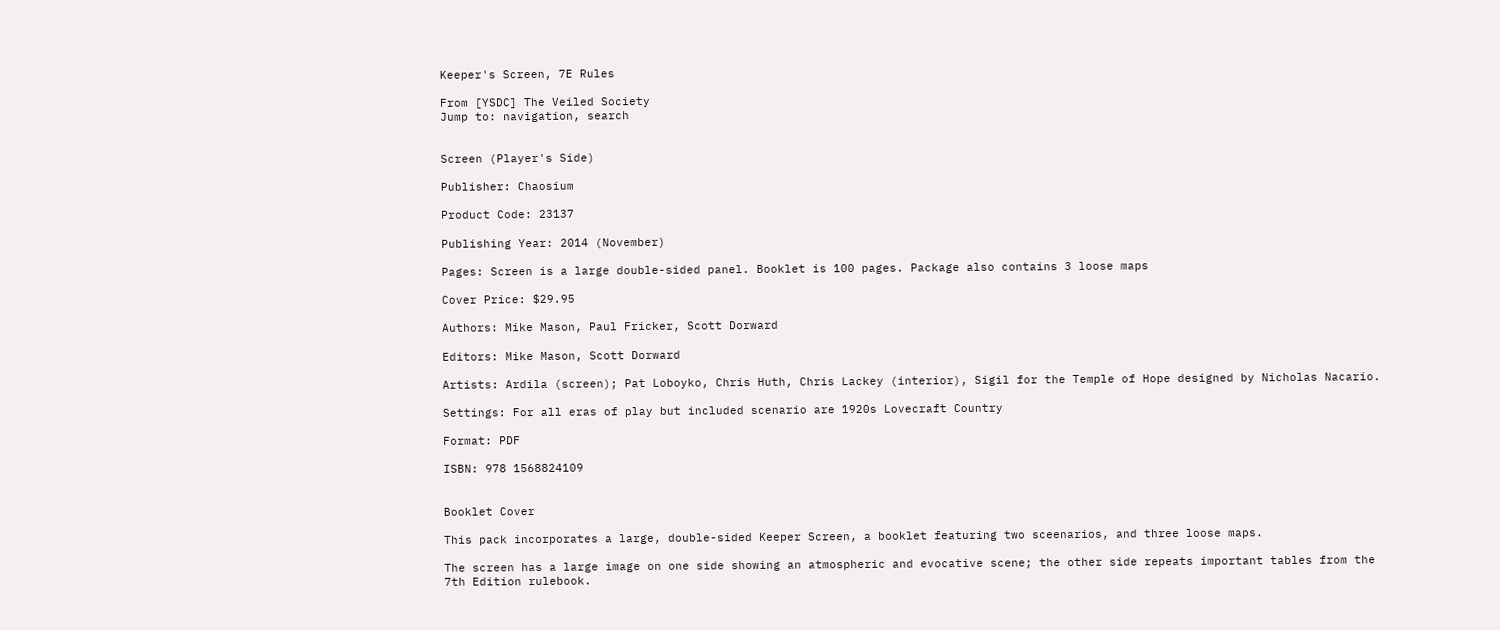Keeper's Screen, 7E Rules

From [YSDC] The Veiled Society
Jump to: navigation, search


Screen (Player's Side)

Publisher: Chaosium

Product Code: 23137

Publishing Year: 2014 (November)

Pages: Screen is a large double-sided panel. Booklet is 100 pages. Package also contains 3 loose maps

Cover Price: $29.95

Authors: Mike Mason, Paul Fricker, Scott Dorward

Editors: Mike Mason, Scott Dorward

Artists: Ardila (screen); Pat Loboyko, Chris Huth, Chris Lackey (interior), Sigil for the Temple of Hope designed by Nicholas Nacario.

Settings: For all eras of play but included scenario are 1920s Lovecraft Country

Format: PDF

ISBN: 978 1568824109


Booklet Cover

This pack incorporates a large, double-sided Keeper Screen, a booklet featuring two sceenarios, and three loose maps.

The screen has a large image on one side showing an atmospheric and evocative scene; the other side repeats important tables from the 7th Edition rulebook.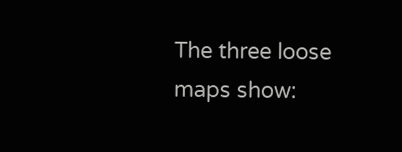The three loose maps show: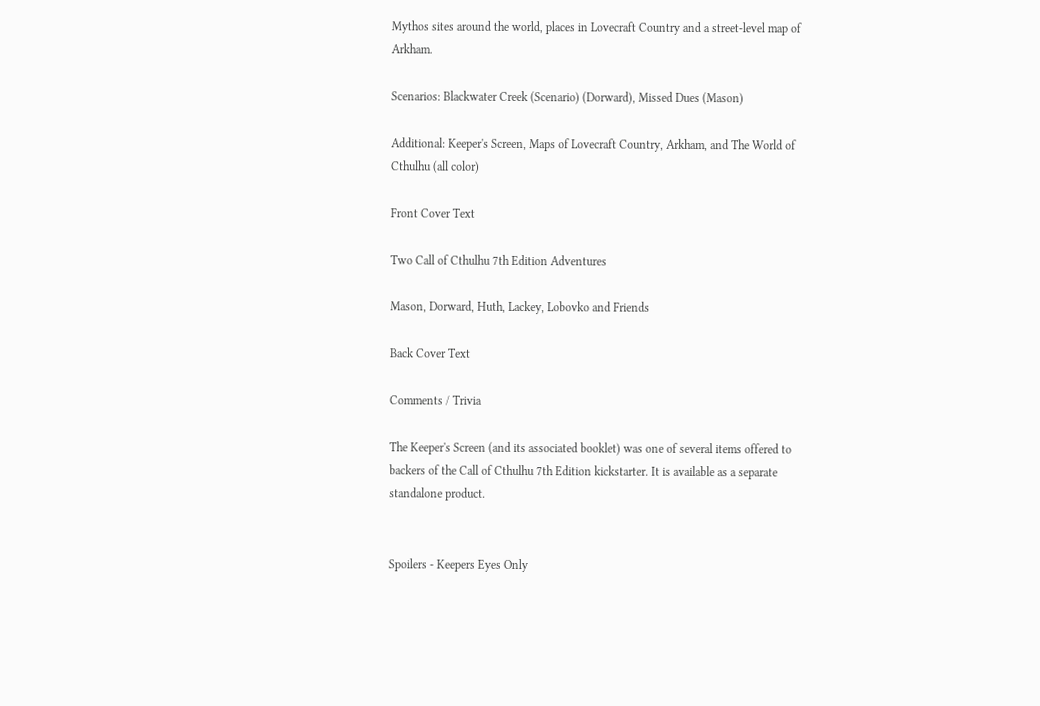Mythos sites around the world, places in Lovecraft Country and a street-level map of Arkham.

Scenarios: Blackwater Creek (Scenario) (Dorward), Missed Dues (Mason)

Additional: Keeper's Screen, Maps of Lovecraft Country, Arkham, and The World of Cthulhu (all color)

Front Cover Text

Two Call of Cthulhu 7th Edition Adventures

Mason, Dorward, Huth, Lackey, Lobovko and Friends

Back Cover Text

Comments / Trivia

The Keeper's Screen (and its associated booklet) was one of several items offered to backers of the Call of Cthulhu 7th Edition kickstarter. It is available as a separate standalone product.


Spoilers - Keepers Eyes Only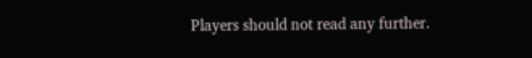Players should not read any further.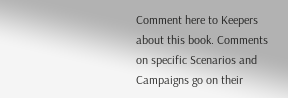Comment here to Keepers about this book. Comments on specific Scenarios and Campaigns go on their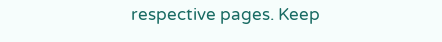respective pages. Keep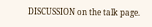DISCUSSION on the talk page.